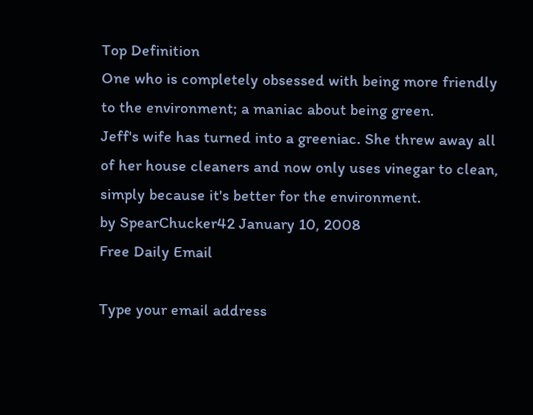Top Definition
One who is completely obsessed with being more friendly to the environment; a maniac about being green.
Jeff's wife has turned into a greeniac. She threw away all of her house cleaners and now only uses vinegar to clean, simply because it's better for the environment.
by SpearChucker42 January 10, 2008
Free Daily Email

Type your email address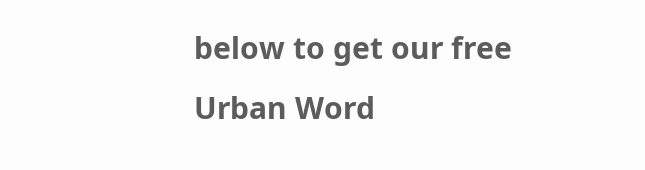below to get our free Urban Word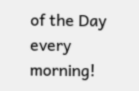of the Day every morning!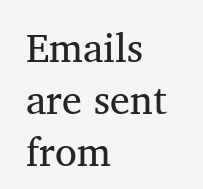Emails are sent from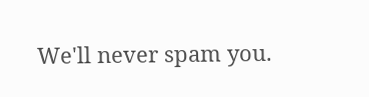We'll never spam you.